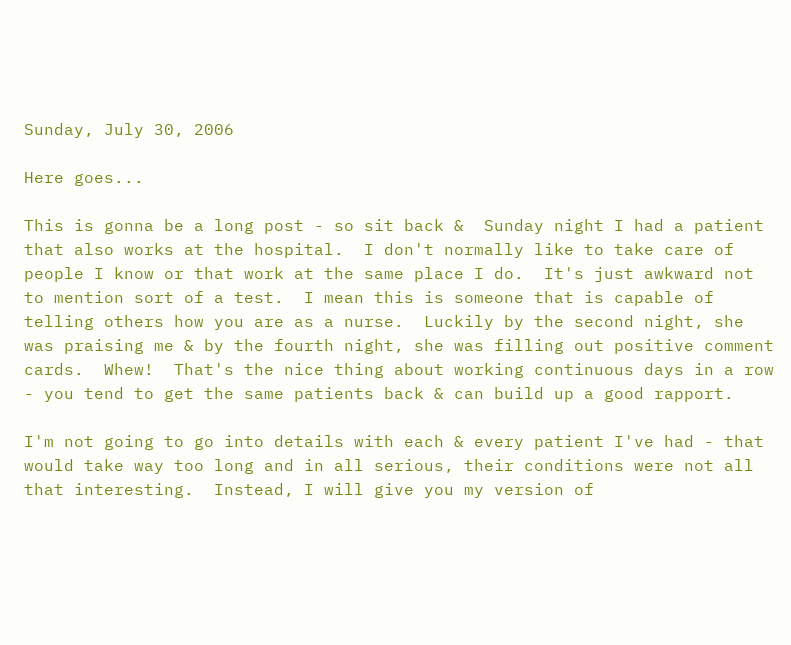Sunday, July 30, 2006

Here goes...

This is gonna be a long post - so sit back &  Sunday night I had a patient that also works at the hospital.  I don't normally like to take care of people I know or that work at the same place I do.  It's just awkward not to mention sort of a test.  I mean this is someone that is capable of telling others how you are as a nurse.  Luckily by the second night, she was praising me & by the fourth night, she was filling out positive comment cards.  Whew!  That's the nice thing about working continuous days in a row - you tend to get the same patients back & can build up a good rapport.

I'm not going to go into details with each & every patient I've had - that would take way too long and in all serious, their conditions were not all that interesting.  Instead, I will give you my version of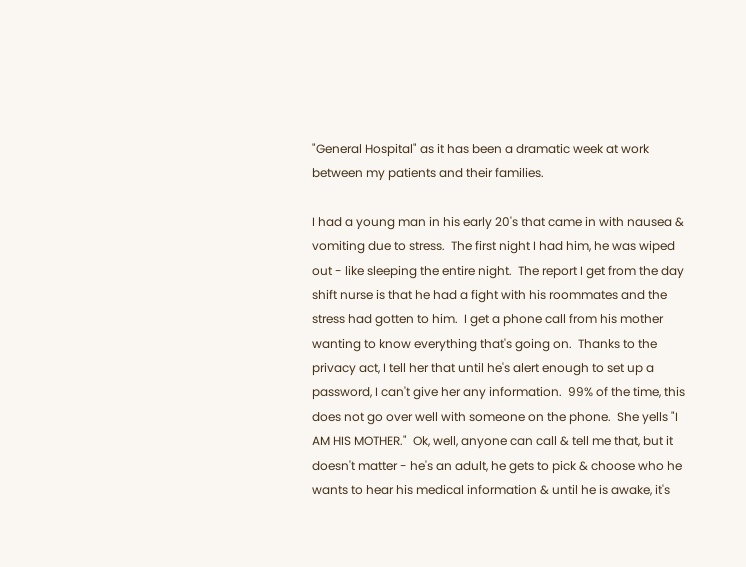"General Hospital" as it has been a dramatic week at work between my patients and their families.

I had a young man in his early 20's that came in with nausea & vomiting due to stress.  The first night I had him, he was wiped out - like sleeping the entire night.  The report I get from the day shift nurse is that he had a fight with his roommates and the stress had gotten to him.  I get a phone call from his mother wanting to know everything that's going on.  Thanks to the privacy act, I tell her that until he's alert enough to set up a password, I can't give her any information.  99% of the time, this does not go over well with someone on the phone.  She yells "I AM HIS MOTHER."  Ok, well, anyone can call & tell me that, but it doesn't matter - he's an adult, he gets to pick & choose who he wants to hear his medical information & until he is awake, it's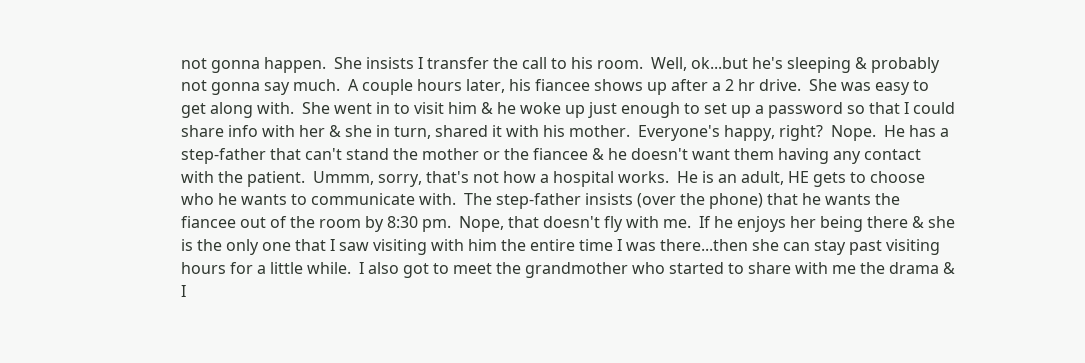not gonna happen.  She insists I transfer the call to his room.  Well, ok...but he's sleeping & probably not gonna say much.  A couple hours later, his fiancee shows up after a 2 hr drive.  She was easy to get along with.  She went in to visit him & he woke up just enough to set up a password so that I could share info with her & she in turn, shared it with his mother.  Everyone's happy, right?  Nope.  He has a step-father that can't stand the mother or the fiancee & he doesn't want them having any contact with the patient.  Ummm, sorry, that's not how a hospital works.  He is an adult, HE gets to choose who he wants to communicate with.  The step-father insists (over the phone) that he wants the fiancee out of the room by 8:30 pm.  Nope, that doesn't fly with me.  If he enjoys her being there & she is the only one that I saw visiting with him the entire time I was there...then she can stay past visiting hours for a little while.  I also got to meet the grandmother who started to share with me the drama & I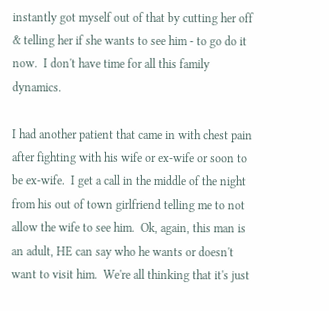instantly got myself out of that by cutting her off & telling her if she wants to see him - to go do it now.  I don't have time for all this family dynamics.

I had another patient that came in with chest pain after fighting with his wife or ex-wife or soon to be ex-wife.  I get a call in the middle of the night from his out of town girlfriend telling me to not allow the wife to see him.  Ok, again, this man is an adult, HE can say who he wants or doesn't want to visit him.  We're all thinking that it's just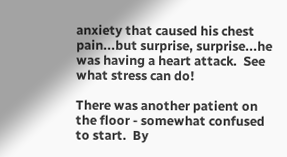anxiety that caused his chest pain...but surprise, surprise...he was having a heart attack.  See what stress can do!

There was another patient on the floor - somewhat confused to start.  By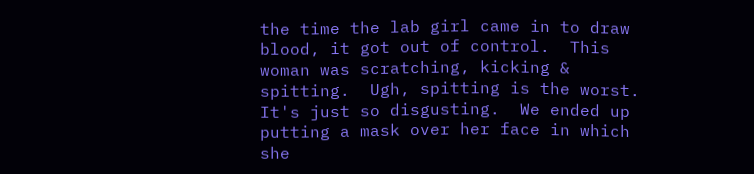the time the lab girl came in to draw blood, it got out of control.  This woman was scratching, kicking & spitting.  Ugh, spitting is the worst.  It's just so disgusting.  We ended up putting a mask over her face in which she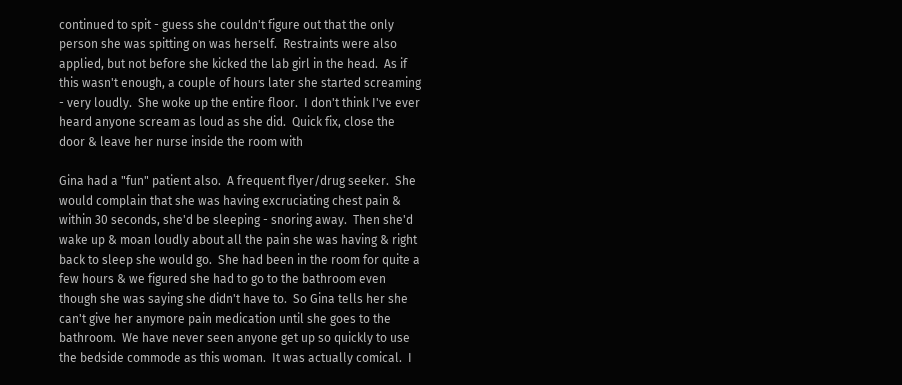continued to spit - guess she couldn't figure out that the only person she was spitting on was herself.  Restraints were also applied, but not before she kicked the lab girl in the head.  As if this wasn't enough, a couple of hours later she started screaming - very loudly.  She woke up the entire floor.  I don't think I've ever heard anyone scream as loud as she did.  Quick fix, close the door & leave her nurse inside the room with

Gina had a "fun" patient also.  A frequent flyer/drug seeker.  She would complain that she was having excruciating chest pain & within 30 seconds, she'd be sleeping - snoring away.  Then she'd wake up & moan loudly about all the pain she was having & right back to sleep she would go.  She had been in the room for quite a few hours & we figured she had to go to the bathroom even though she was saying she didn't have to.  So Gina tells her she can't give her anymore pain medication until she goes to the bathroom.  We have never seen anyone get up so quickly to use the bedside commode as this woman.  It was actually comical.  I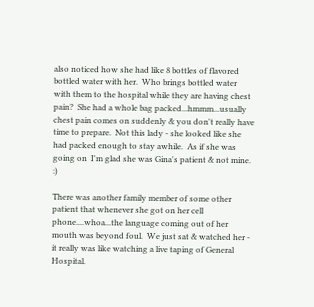also noticed how she had like 8 bottles of flavored bottled water with her.  Who brings bottled water with them to the hospital while they are having chest pain?  She had a whole bag packed...hmmm...usually chest pain comes on suddenly & you don't really have time to prepare.  Not this lady - she looked like she had packed enough to stay awhile.  As if she was going on  I'm glad she was Gina's patient & not mine.  :)

There was another family member of some other patient that whenever she got on her cell phone....whoa...the language coming out of her mouth was beyond foul.  We just sat & watched her - it really was like watching a live taping of General Hospital.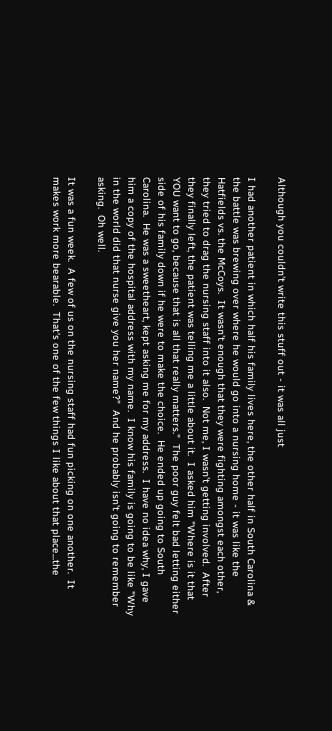Although you couldn't write this stuff out - it was all just

I had another patient in which half his family lives here, the other half in South Carolina & the battle was brewing over where he would go into a nursing home - it was like the Hatfields vs. the McCoys.  It wasn't enough that they were fighting amongst each other, they tried to drag the nursing staff into it also.  Not me, I wasn't getting involved.  After they finally left, the patient was telling me a little about it.  I asked him "Where is it that YOU want to go, because that is all that really matters."  The poor guy felt bad letting either side of his family down if he were to make the choice.  He ended up going to South Carolina.  He was a sweetheart, kept asking me for my address.  I have no idea why, I gave him a copy of the hospital address with my name.  I know his family is going to be like "Why in the world did that nurse give you her name?"  And he probably isn't going to remember asking.  Oh well.

It was a fun week.  A few of us on the nursing staff had fun picking on one another.  It makes work more bearable.  That's one of the few things I like about that place...the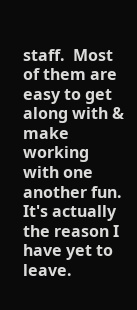staff.  Most of them are easy to get along with & make working with one another fun.  It's actually the reason I have yet to leave.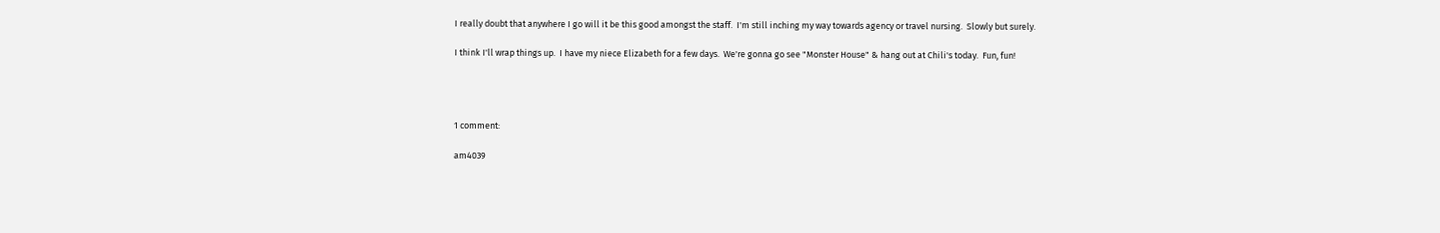I really doubt that anywhere I go will it be this good amongst the staff.  I'm still inching my way towards agency or travel nursing.  Slowly but surely.

I think I'll wrap things up.  I have my niece Elizabeth for a few days.  We're gonna go see "Monster House" & hang out at Chili's today.  Fun, fun!




1 comment:

am4039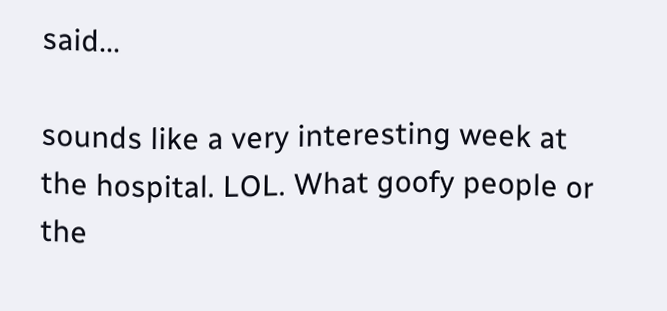said...

sounds like a very interesting week at the hospital. LOL. What goofy people or the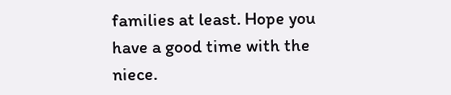families at least. Hope you have a good time with the niece.